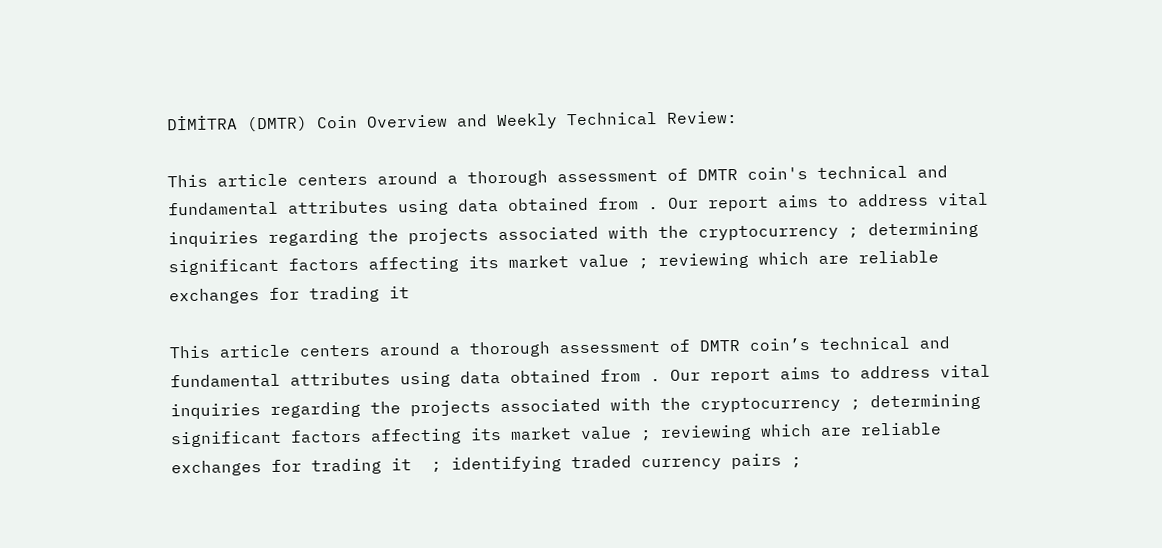DİMİTRA (DMTR) Coin Overview and Weekly Technical Review:

This article centers around a thorough assessment of DMTR coin's technical and fundamental attributes using data obtained from . Our report aims to address vital inquiries regarding the projects associated with the cryptocurrency ; determining significant factors affecting its market value ; reviewing which are reliable exchanges for trading it

This article centers around a thorough assessment of DMTR coin’s technical and fundamental attributes using data obtained from . Our report aims to address vital inquiries regarding the projects associated with the cryptocurrency ; determining significant factors affecting its market value ; reviewing which are reliable exchanges for trading it  ; identifying traded currency pairs ;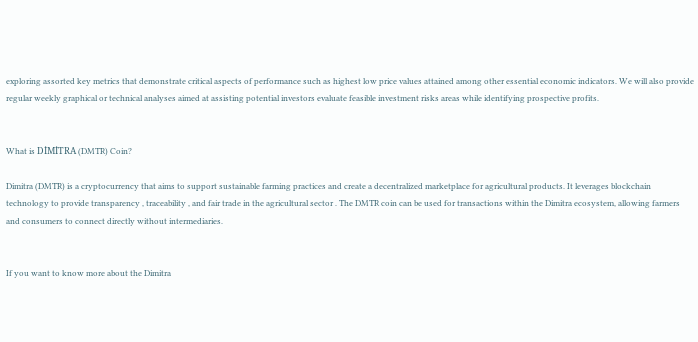exploring assorted key metrics that demonstrate critical aspects of performance such as highest low price values attained among other essential economic indicators. We will also provide regular weekly graphical or technical analyses aimed at assisting potential investors evaluate feasible investment risks areas while identifying prospective profits.


What is DİMİTRA (DMTR) Coin?

Dimitra (DMTR) is a cryptocurrency that aims to support sustainable farming practices and create a decentralized marketplace for agricultural products. It leverages blockchain technology to provide transparency , traceability , and fair trade in the agricultural sector . The DMTR coin can be used for transactions within the Dimitra ecosystem, allowing farmers and consumers to connect directly without intermediaries.


If you want to know more about the Dimitra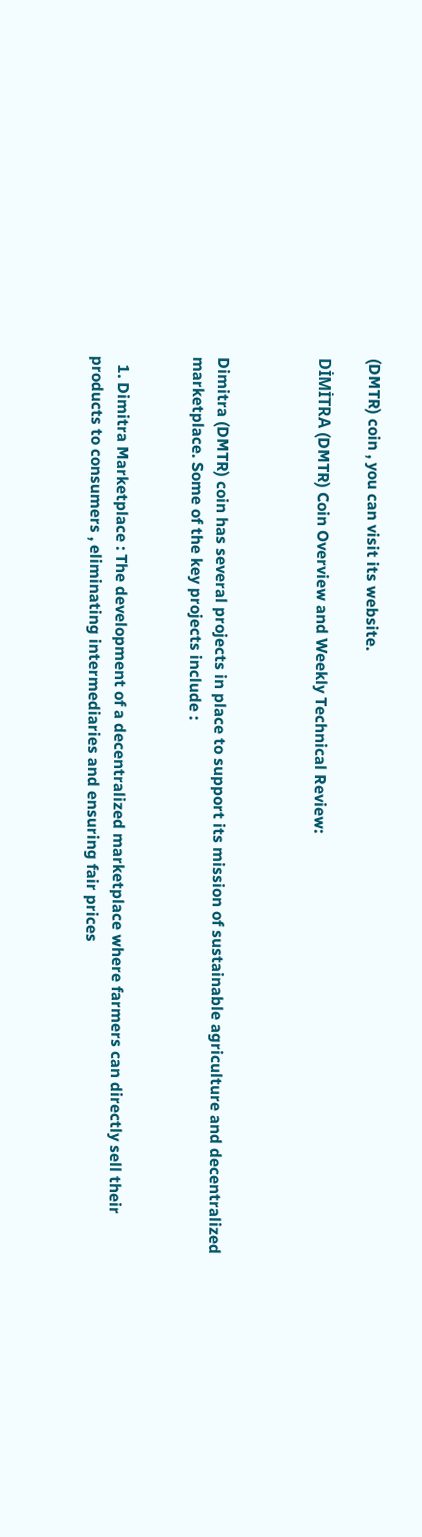(DMTR) coin , you can visit its website.

DİMİTRA (DMTR) Coin Overview and Weekly Technical Review:



Dimitra (DMTR) coin has several projects in place to support its mission of sustainable agriculture and decentralized marketplace. Some of the key projects include :


  1. Dimitra Marketplace : The development of a decentralized marketplace where farmers can directly sell their products to consumers , eliminating intermediaries and ensuring fair prices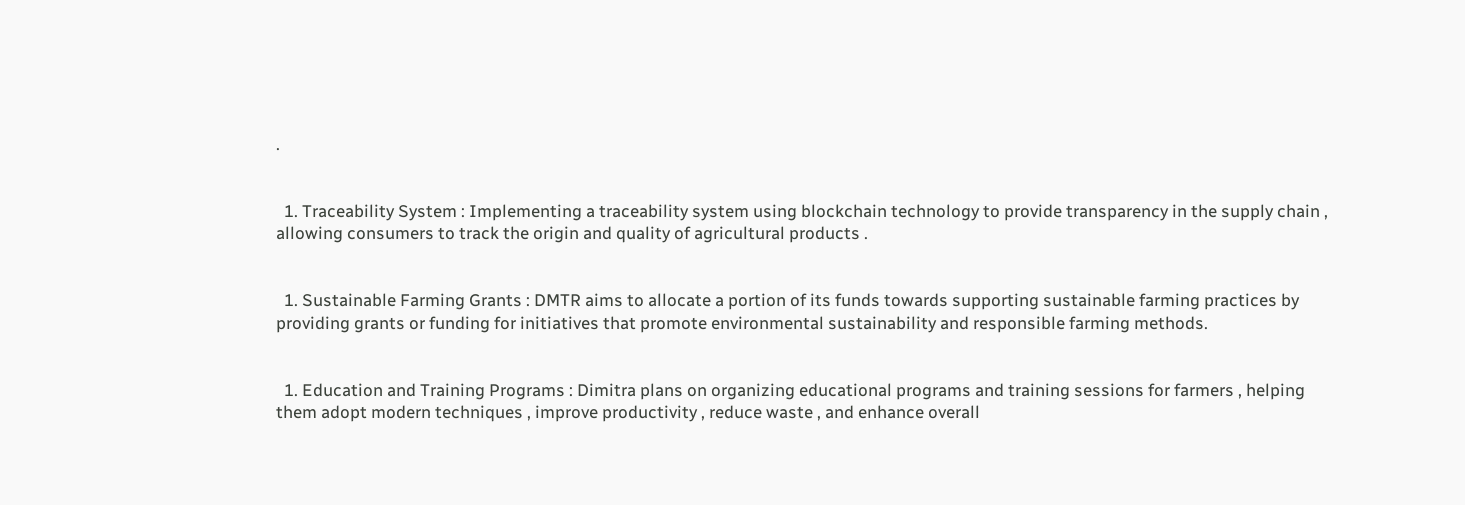.


  1. Traceability System : Implementing a traceability system using blockchain technology to provide transparency in the supply chain , allowing consumers to track the origin and quality of agricultural products .


  1. Sustainable Farming Grants : DMTR aims to allocate a portion of its funds towards supporting sustainable farming practices by providing grants or funding for initiatives that promote environmental sustainability and responsible farming methods.


  1. Education and Training Programs : Dimitra plans on organizing educational programs and training sessions for farmers , helping them adopt modern techniques , improve productivity , reduce waste , and enhance overall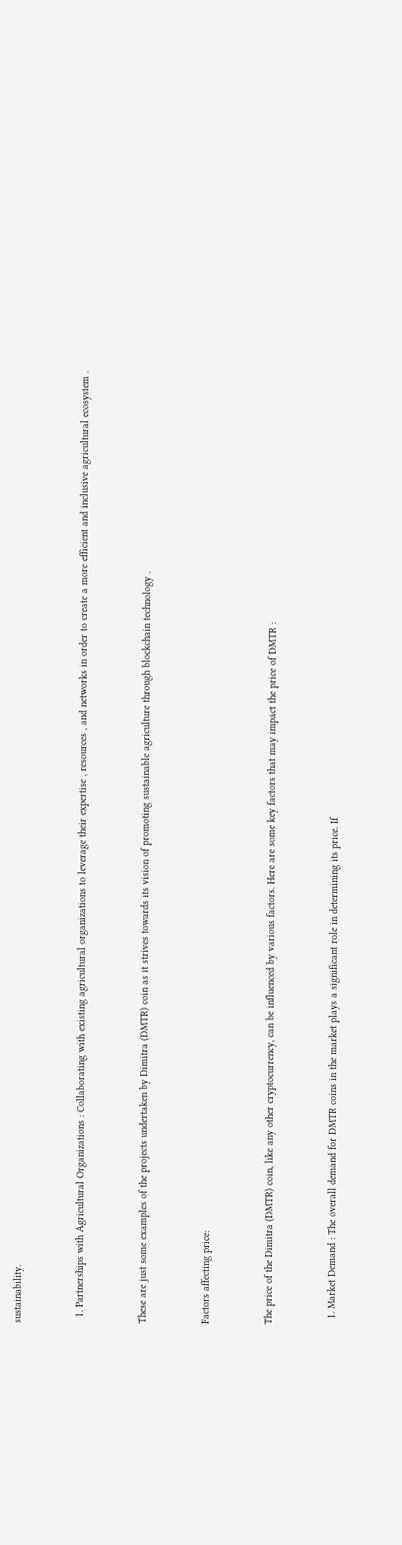sustainability.


  1. Partnerships with Agricultural Organizations : Collaborating with existing agricultural organizations to leverage their expertise , resources , and networks in order to create a more efficient and inclusive agricultural ecosystem .


These are just some examples of the projects undertaken by Dimitra (DMTR) coin as it strives towards its vision of promoting sustainable agriculture through blockchain technology .


Factors affecting price:


The price of the Dimitra (DMTR) coin, like any other cryptocurrency, can be influenced by various factors. Here are some key factors that may impact the price of DMTR :


  1. Market Demand : The overall demand for DMTR coins in the market plays a significant role in determining its price. If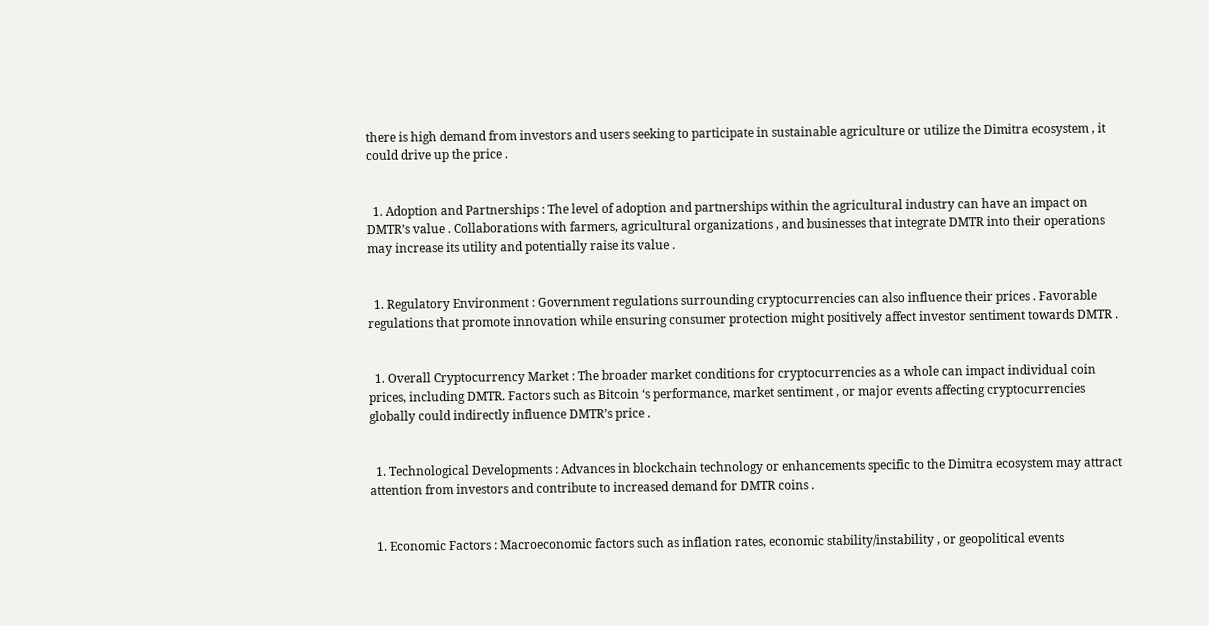there is high demand from investors and users seeking to participate in sustainable agriculture or utilize the Dimitra ecosystem , it could drive up the price .


  1. Adoption and Partnerships : The level of adoption and partnerships within the agricultural industry can have an impact on DMTR’s value . Collaborations with farmers, agricultural organizations , and businesses that integrate DMTR into their operations may increase its utility and potentially raise its value .


  1. Regulatory Environment : Government regulations surrounding cryptocurrencies can also influence their prices . Favorable regulations that promote innovation while ensuring consumer protection might positively affect investor sentiment towards DMTR .


  1. Overall Cryptocurrency Market : The broader market conditions for cryptocurrencies as a whole can impact individual coin prices, including DMTR. Factors such as Bitcoin ‘s performance, market sentiment , or major events affecting cryptocurrencies globally could indirectly influence DMTR’s price .


  1. Technological Developments : Advances in blockchain technology or enhancements specific to the Dimitra ecosystem may attract attention from investors and contribute to increased demand for DMTR coins .


  1. Economic Factors : Macroeconomic factors such as inflation rates, economic stability/instability , or geopolitical events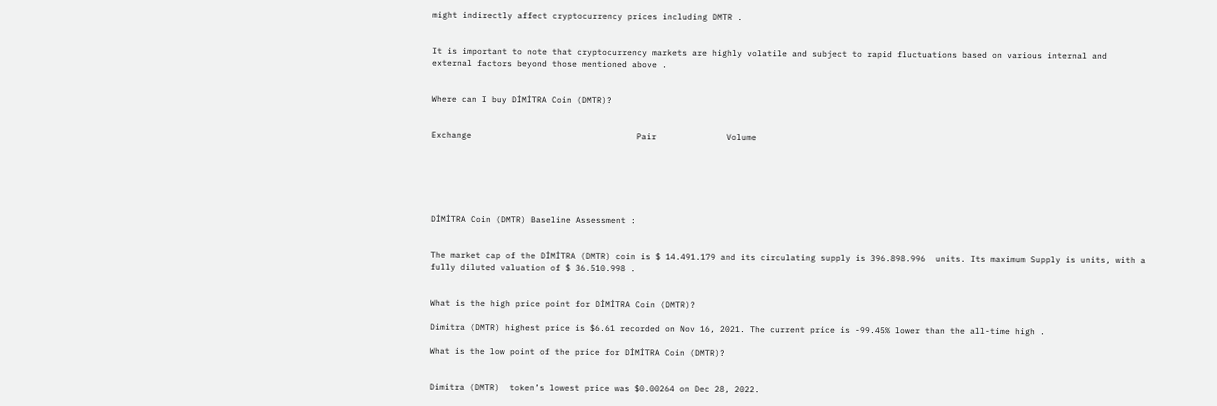might indirectly affect cryptocurrency prices including DMTR .


It is important to note that cryptocurrency markets are highly volatile and subject to rapid fluctuations based on various internal and external factors beyond those mentioned above .


Where can I buy DİMİTRA Coin (DMTR)?


Exchange                                 Pair              Volume






DİMİTRA Coin (DMTR) Baseline Assessment :


The market cap of the DİMİTRA (DMTR) coin is $ 14.491.179 and its circulating supply is 396.898.996  units. Its maximum Supply is units, with a fully diluted valuation of $ 36.510.998 .


What is the high price point for DİMİTRA Coin (DMTR)?

Dimitra (DMTR) highest price is $6.61 recorded on Nov 16, 2021. The current price is -99.45% lower than the all-time high .

What is the low point of the price for DİMİTRA Coin (DMTR)?


Dimitra (DMTR)  token’s lowest price was $0.00264 on Dec 28, 2022.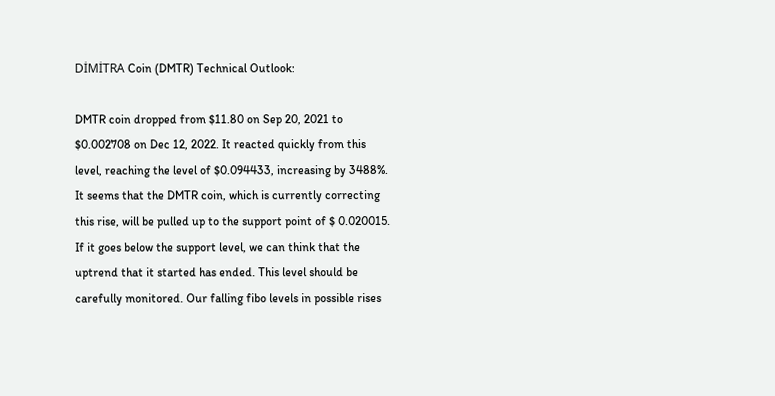DİMİTRA Coin (DMTR) Technical Outlook:

DMTR coin dropped from $11.80 on Sep 20, 2021 to $0.002708 on Dec 12, 2022. It reacted quickly from this level, reaching the level of $0.094433, increasing by 3488%. It seems that the DMTR coin, which is currently correcting this rise, will be pulled up to the support point of $ 0.020015. If it goes below the support level, we can think that the uptrend that it started has ended. This level should be carefully monitored. Our falling fibo levels in possible rises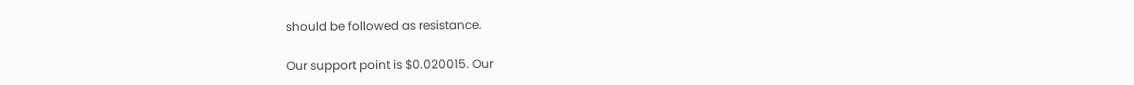should be followed as resistance.

Our support point is $0.020015. Our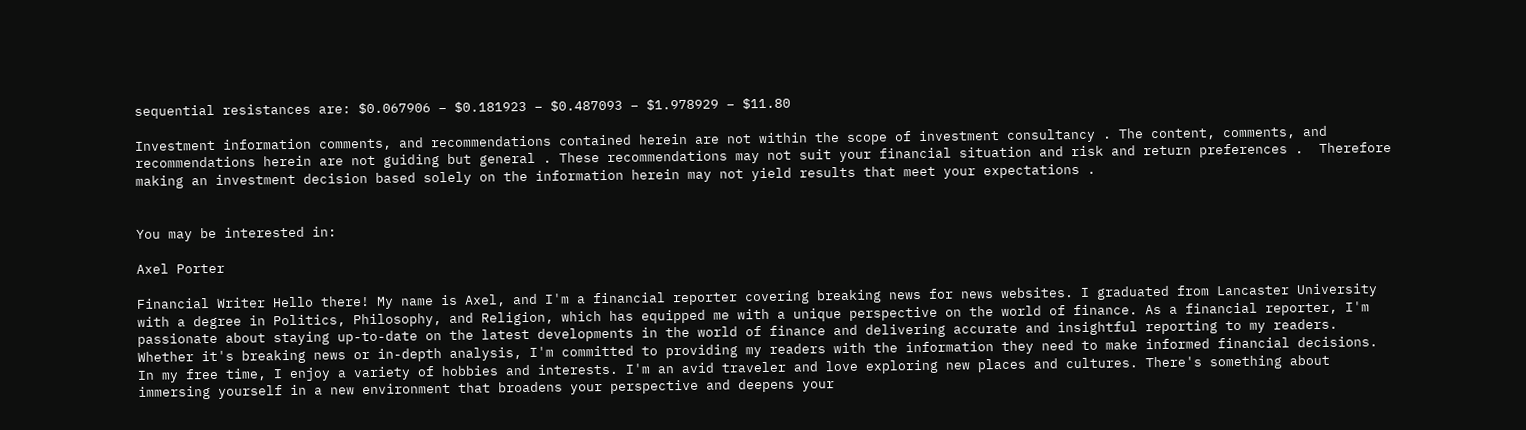sequential resistances are: $0.067906 – $0.181923 – $0.487093 – $1.978929 – $11.80

Investment information comments, and recommendations contained herein are not within the scope of investment consultancy . The content, comments, and recommendations herein are not guiding but general . These recommendations may not suit your financial situation and risk and return preferences .  Therefore making an investment decision based solely on the information herein may not yield results that meet your expectations .


You may be interested in:

Axel Porter

Financial Writer Hello there! My name is Axel, and I'm a financial reporter covering breaking news for news websites. I graduated from Lancaster University with a degree in Politics, Philosophy, and Religion, which has equipped me with a unique perspective on the world of finance. As a financial reporter, I'm passionate about staying up-to-date on the latest developments in the world of finance and delivering accurate and insightful reporting to my readers. Whether it's breaking news or in-depth analysis, I'm committed to providing my readers with the information they need to make informed financial decisions. In my free time, I enjoy a variety of hobbies and interests. I'm an avid traveler and love exploring new places and cultures. There's something about immersing yourself in a new environment that broadens your perspective and deepens your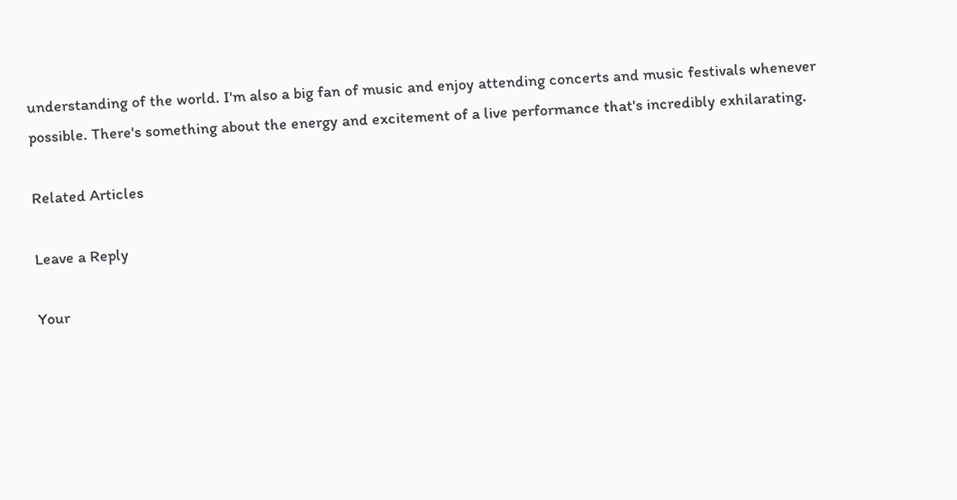understanding of the world. I'm also a big fan of music and enjoy attending concerts and music festivals whenever possible. There's something about the energy and excitement of a live performance that's incredibly exhilarating.

Related Articles

Leave a Reply

Your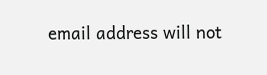email address will not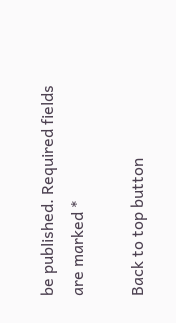be published. Required fields are marked *

Back to top button